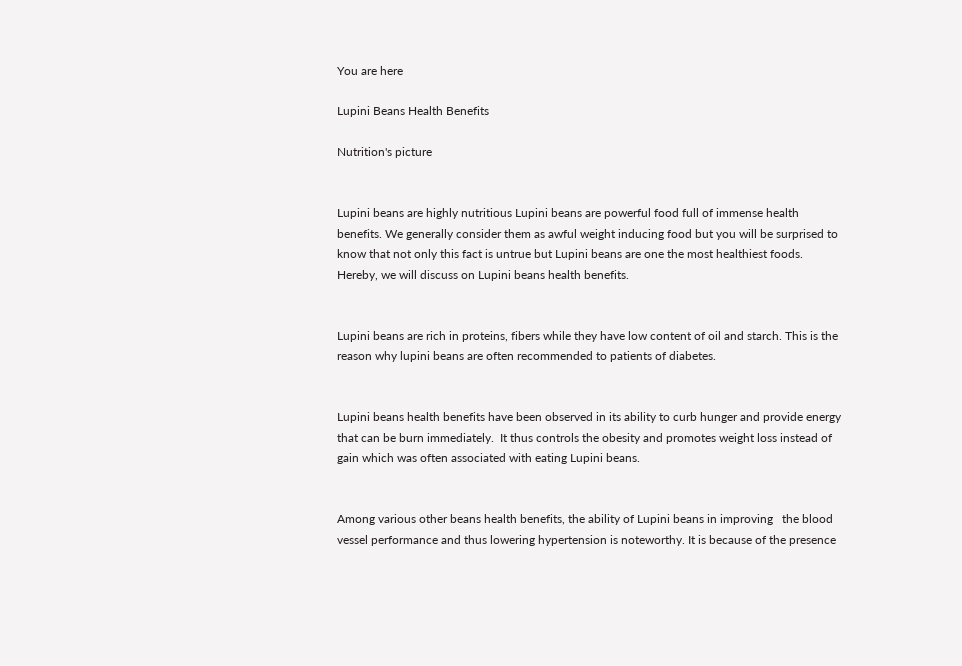You are here

Lupini Beans Health Benefits

Nutrition's picture


Lupini beans are highly nutritious Lupini beans are powerful food full of immense health benefits. We generally consider them as awful weight inducing food but you will be surprised to know that not only this fact is untrue but Lupini beans are one the most healthiest foods. Hereby, we will discuss on Lupini beans health benefits.


Lupini beans are rich in proteins, fibers while they have low content of oil and starch. This is the reason why lupini beans are often recommended to patients of diabetes.


Lupini beans health benefits have been observed in its ability to curb hunger and provide energy that can be burn immediately.  It thus controls the obesity and promotes weight loss instead of gain which was often associated with eating Lupini beans.


Among various other beans health benefits, the ability of Lupini beans in improving   the blood vessel performance and thus lowering hypertension is noteworthy. It is because of the presence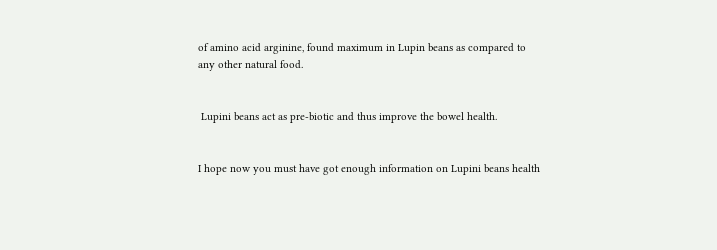of amino acid arginine, found maximum in Lupin beans as compared to any other natural food.


 Lupini beans act as pre-biotic and thus improve the bowel health.


I hope now you must have got enough information on Lupini beans health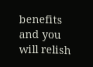benefits and you will relish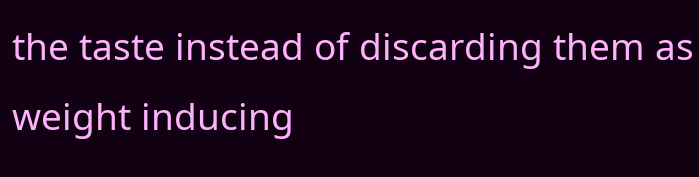the taste instead of discarding them as weight inducing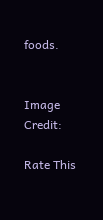foods.


Image Credit:

Rate This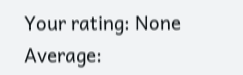Your rating: None
Average: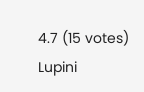4.7 (15 votes)
Lupini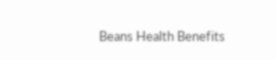Beans Health Benefits